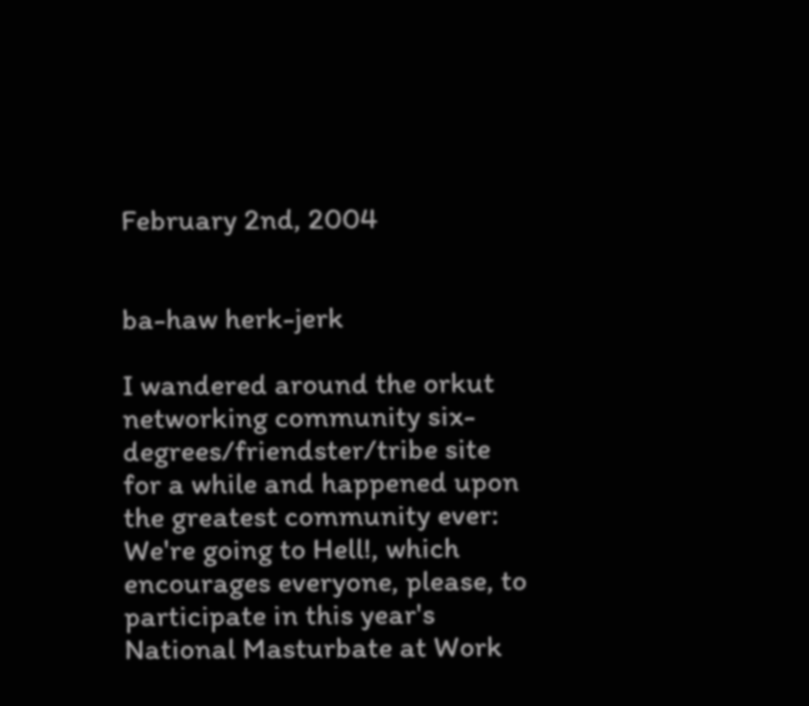February 2nd, 2004


ba-haw herk-jerk

I wandered around the orkut networking community six-degrees/friendster/tribe site for a while and happened upon the greatest community ever: We're going to Hell!, which encourages everyone, please, to participate in this year's National Masturbate at Work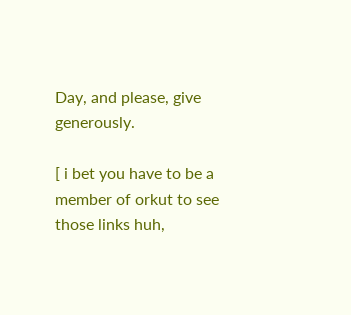Day, and please, give generously.

[ i bet you have to be a member of orkut to see those links huh,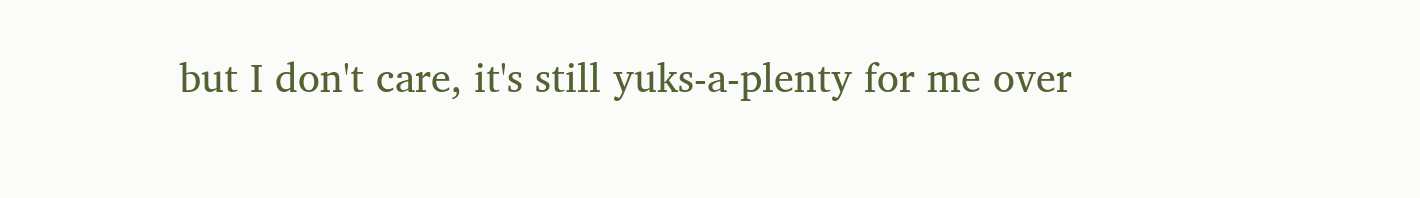but I don't care, it's still yuks-a-plenty for me over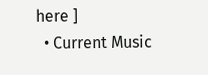here ]
  • Current Music